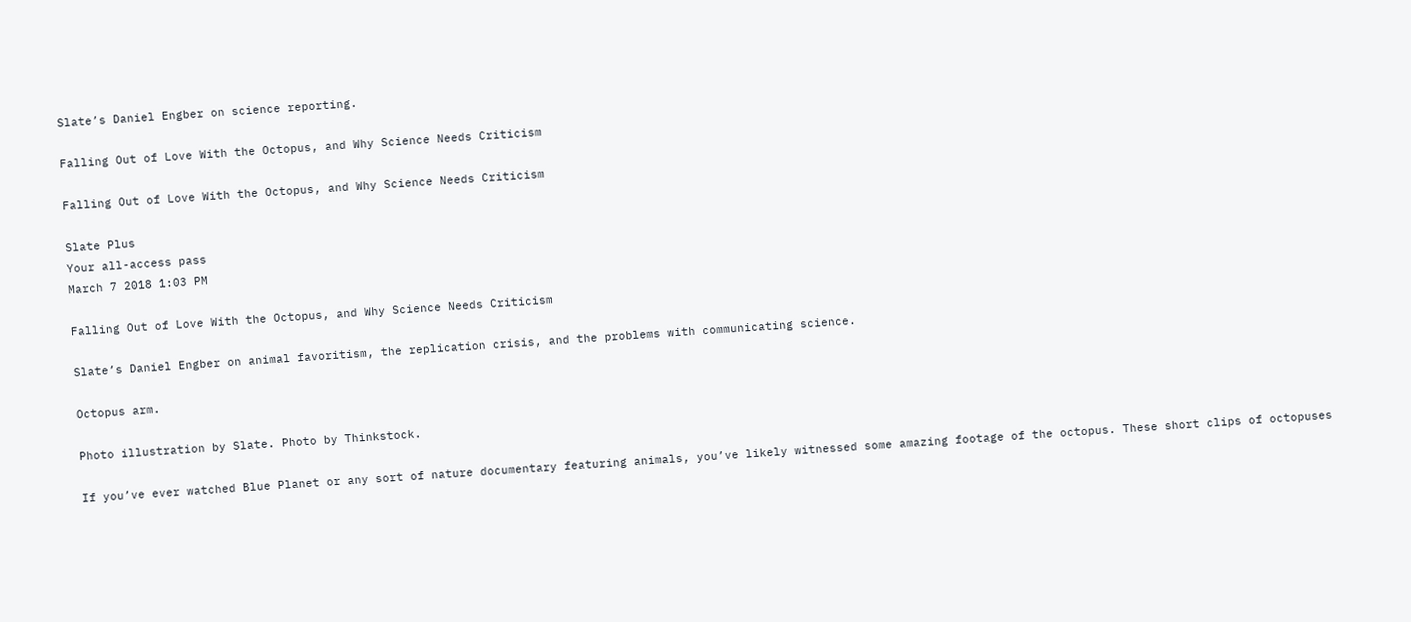Slate’s Daniel Engber on science reporting.

Falling Out of Love With the Octopus, and Why Science Needs Criticism

Falling Out of Love With the Octopus, and Why Science Needs Criticism

Slate Plus
Your all-access pass
March 7 2018 1:03 PM

Falling Out of Love With the Octopus, and Why Science Needs Criticism

Slate’s Daniel Engber on animal favoritism, the replication crisis, and the problems with communicating science.

Octopus arm.

Photo illustration by Slate. Photo by Thinkstock.

If you’ve ever watched Blue Planet or any sort of nature documentary featuring animals, you’ve likely witnessed some amazing footage of the octopus. These short clips of octopuses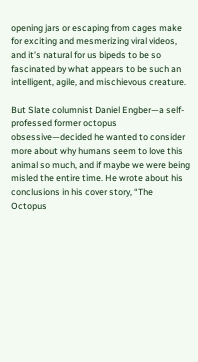opening jars or escaping from cages make for exciting and mesmerizing viral videos, and it’s natural for us bipeds to be so fascinated by what appears to be such an intelligent, agile, and mischievous creature.

But Slate columnist Daniel Engber—a self-professed former octopus obsessive—decided he wanted to consider more about why humans seem to love this animal so much, and if maybe we were being misled the entire time. He wrote about his conclusions in his cover story, “The Octopus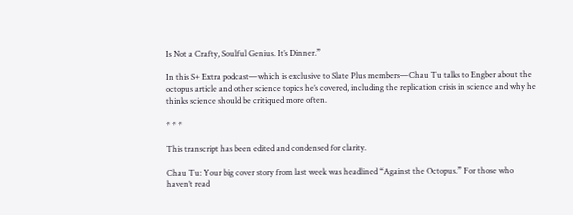Is Not a Crafty, Soulful Genius. It’s Dinner.”

In this S+ Extra podcast—which is exclusive to Slate Plus members—Chau Tu talks to Engber about the octopus article and other science topics he’s covered, including the replication crisis in science and why he thinks science should be critiqued more often.

* * *

This transcript has been edited and condensed for clarity.

Chau Tu: Your big cover story from last week was headlined “Against the Octopus.” For those who haven’t read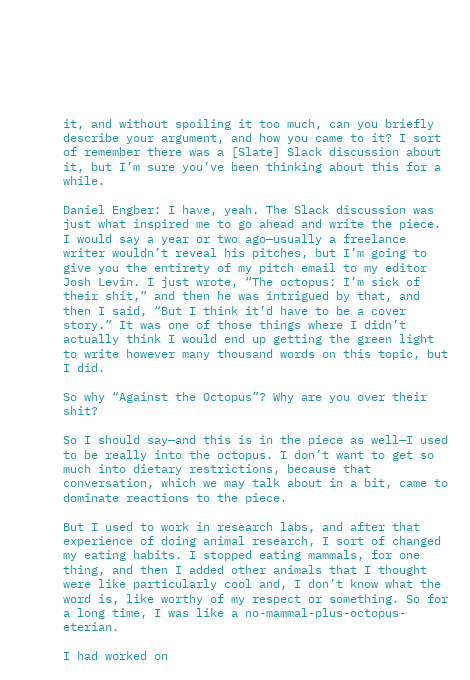it, and without spoiling it too much, can you briefly describe your argument, and how you came to it? I sort of remember there was a [Slate] Slack discussion about it, but I’m sure you’ve been thinking about this for a while.

Daniel Engber: I have, yeah. The Slack discussion was just what inspired me to go ahead and write the piece. I would say a year or two ago—usually a freelance writer wouldn’t reveal his pitches, but I’m going to give you the entirety of my pitch email to my editor Josh Levin. I just wrote, “The octopus: I’m sick of their shit,” and then he was intrigued by that, and then I said, “But I think it’d have to be a cover story.” It was one of those things where I didn’t actually think I would end up getting the green light to write however many thousand words on this topic, but I did.

So why “Against the Octopus”? Why are you over their shit?

So I should say—and this is in the piece as well—I used to be really into the octopus. I don’t want to get so much into dietary restrictions, because that conversation, which we may talk about in a bit, came to dominate reactions to the piece.

But I used to work in research labs, and after that experience of doing animal research, I sort of changed my eating habits. I stopped eating mammals, for one thing, and then I added other animals that I thought were like particularly cool and, I don’t know what the word is, like worthy of my respect or something. So for a long time, I was like a no-mammal-plus-octopus-eterian.

I had worked on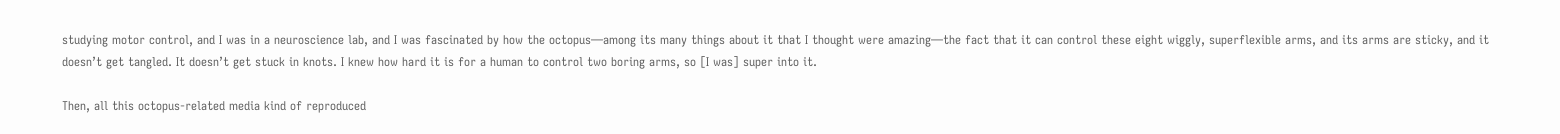studying motor control, and I was in a neuroscience lab, and I was fascinated by how the octopus—among its many things about it that I thought were amazing—the fact that it can control these eight wiggly, superflexible arms, and its arms are sticky, and it doesn’t get tangled. It doesn’t get stuck in knots. I knew how hard it is for a human to control two boring arms, so [I was] super into it.

Then, all this octopus-related media kind of reproduced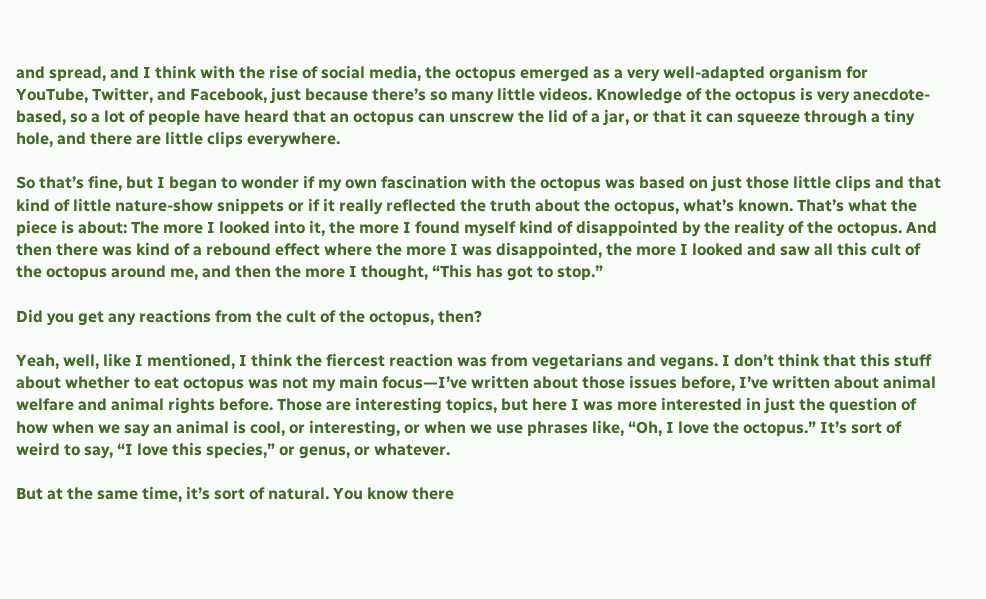and spread, and I think with the rise of social media, the octopus emerged as a very well-adapted organism for YouTube, Twitter, and Facebook, just because there’s so many little videos. Knowledge of the octopus is very anecdote-based, so a lot of people have heard that an octopus can unscrew the lid of a jar, or that it can squeeze through a tiny hole, and there are little clips everywhere.

So that’s fine, but I began to wonder if my own fascination with the octopus was based on just those little clips and that kind of little nature-show snippets or if it really reflected the truth about the octopus, what’s known. That’s what the piece is about: The more I looked into it, the more I found myself kind of disappointed by the reality of the octopus. And then there was kind of a rebound effect where the more I was disappointed, the more I looked and saw all this cult of the octopus around me, and then the more I thought, “This has got to stop.”

Did you get any reactions from the cult of the octopus, then?

Yeah, well, like I mentioned, I think the fiercest reaction was from vegetarians and vegans. I don’t think that this stuff about whether to eat octopus was not my main focus—I’ve written about those issues before, I’ve written about animal welfare and animal rights before. Those are interesting topics, but here I was more interested in just the question of how when we say an animal is cool, or interesting, or when we use phrases like, “Oh, I love the octopus.” It’s sort of weird to say, “I love this species,” or genus, or whatever.

But at the same time, it’s sort of natural. You know there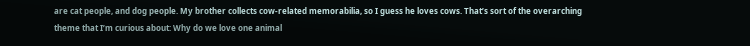are cat people, and dog people. My brother collects cow-related memorabilia, so I guess he loves cows. That’s sort of the overarching theme that I’m curious about: Why do we love one animal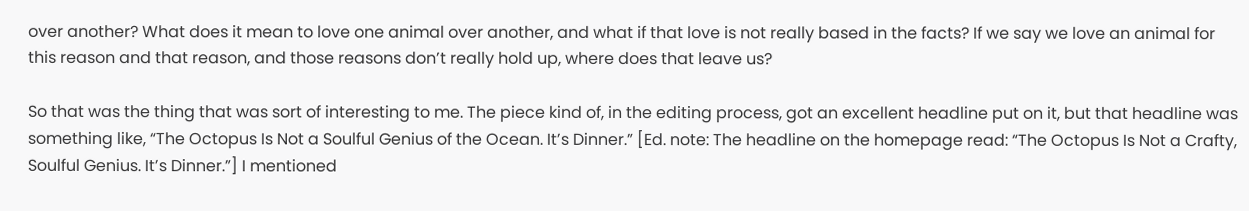over another? What does it mean to love one animal over another, and what if that love is not really based in the facts? If we say we love an animal for this reason and that reason, and those reasons don’t really hold up, where does that leave us?

So that was the thing that was sort of interesting to me. The piece kind of, in the editing process, got an excellent headline put on it, but that headline was something like, “The Octopus Is Not a Soulful Genius of the Ocean. It’s Dinner.” [Ed. note: The headline on the homepage read: “The Octopus Is Not a Crafty, Soulful Genius. It’s Dinner.”] I mentioned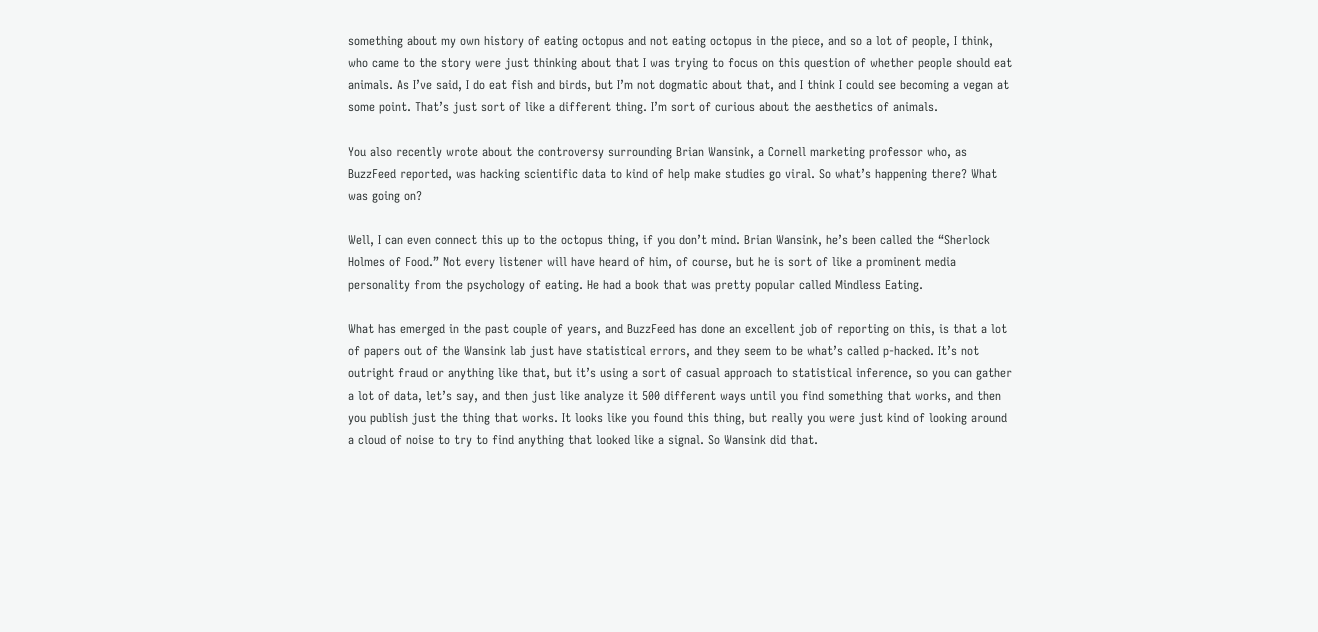something about my own history of eating octopus and not eating octopus in the piece, and so a lot of people, I think, who came to the story were just thinking about that I was trying to focus on this question of whether people should eat animals. As I’ve said, I do eat fish and birds, but I’m not dogmatic about that, and I think I could see becoming a vegan at some point. That’s just sort of like a different thing. I’m sort of curious about the aesthetics of animals.

You also recently wrote about the controversy surrounding Brian Wansink, a Cornell marketing professor who, as BuzzFeed reported, was hacking scientific data to kind of help make studies go viral. So what’s happening there? What was going on?

Well, I can even connect this up to the octopus thing, if you don’t mind. Brian Wansink, he’s been called the “Sherlock Holmes of Food.” Not every listener will have heard of him, of course, but he is sort of like a prominent media personality from the psychology of eating. He had a book that was pretty popular called Mindless Eating.

What has emerged in the past couple of years, and BuzzFeed has done an excellent job of reporting on this, is that a lot of papers out of the Wansink lab just have statistical errors, and they seem to be what’s called p-hacked. It’s not outright fraud or anything like that, but it’s using a sort of casual approach to statistical inference, so you can gather a lot of data, let’s say, and then just like analyze it 500 different ways until you find something that works, and then you publish just the thing that works. It looks like you found this thing, but really you were just kind of looking around a cloud of noise to try to find anything that looked like a signal. So Wansink did that.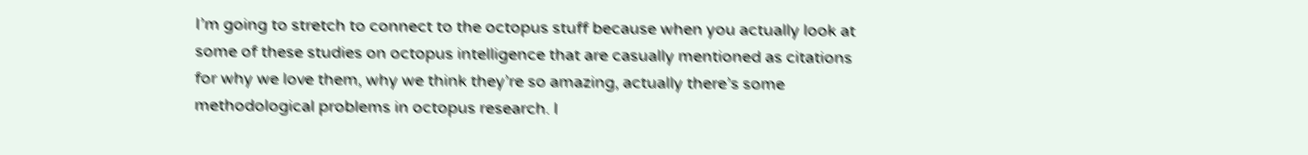I’m going to stretch to connect to the octopus stuff because when you actually look at some of these studies on octopus intelligence that are casually mentioned as citations for why we love them, why we think they’re so amazing, actually there’s some methodological problems in octopus research. I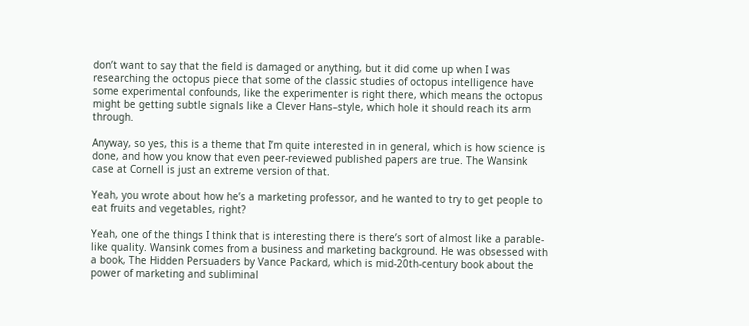don’t want to say that the field is damaged or anything, but it did come up when I was researching the octopus piece that some of the classic studies of octopus intelligence have some experimental confounds, like the experimenter is right there, which means the octopus might be getting subtle signals like a Clever Hans–style, which hole it should reach its arm through.

Anyway, so yes, this is a theme that I’m quite interested in in general, which is how science is done, and how you know that even peer-reviewed published papers are true. The Wansink case at Cornell is just an extreme version of that.

Yeah, you wrote about how he’s a marketing professor, and he wanted to try to get people to eat fruits and vegetables, right?

Yeah, one of the things I think that is interesting there is there’s sort of almost like a parable-like quality. Wansink comes from a business and marketing background. He was obsessed with a book, The Hidden Persuaders by Vance Packard, which is mid-20th-century book about the power of marketing and subliminal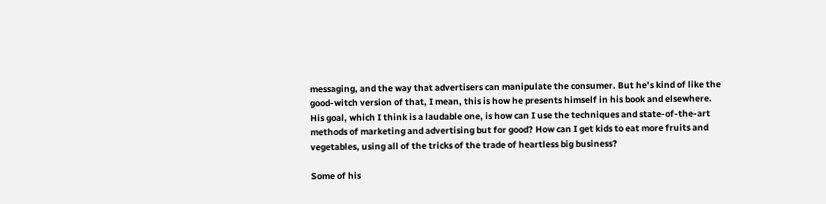messaging, and the way that advertisers can manipulate the consumer. But he’s kind of like the good-witch version of that, I mean, this is how he presents himself in his book and elsewhere. His goal, which I think is a laudable one, is how can I use the techniques and state-of-the-art methods of marketing and advertising but for good? How can I get kids to eat more fruits and vegetables, using all of the tricks of the trade of heartless big business?

Some of his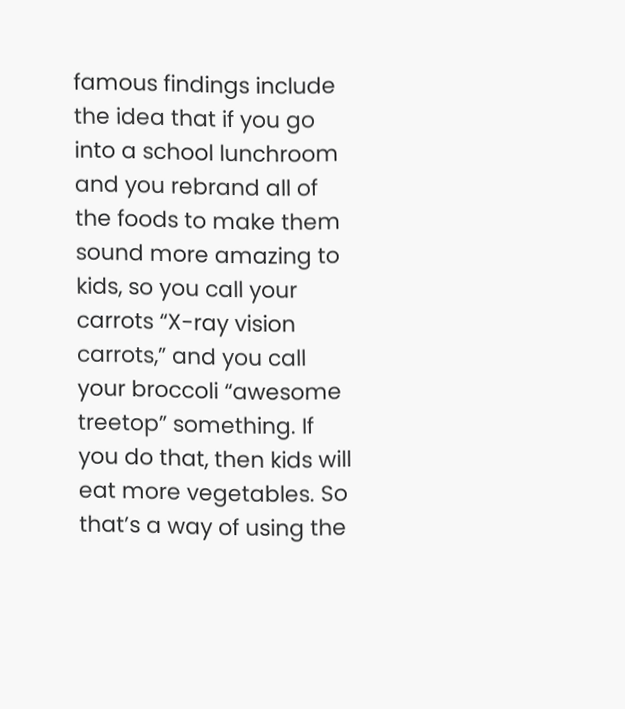famous findings include the idea that if you go into a school lunchroom and you rebrand all of the foods to make them sound more amazing to kids, so you call your carrots “X-ray vision carrots,” and you call your broccoli “awesome treetop” something. If you do that, then kids will eat more vegetables. So that’s a way of using the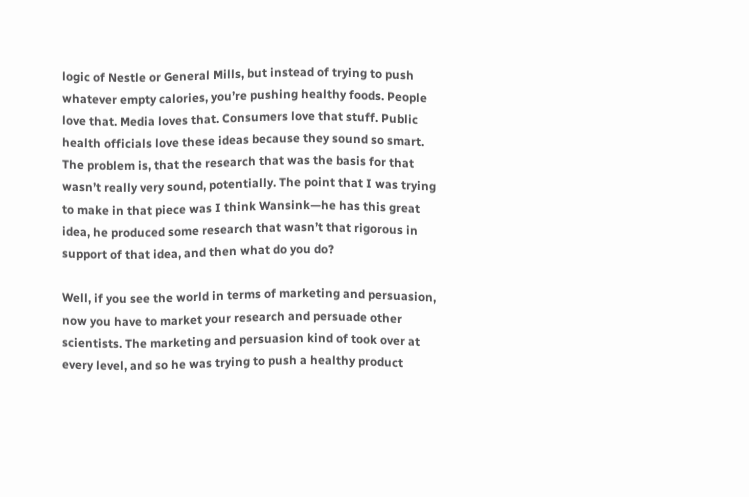logic of Nestle or General Mills, but instead of trying to push whatever empty calories, you’re pushing healthy foods. People love that. Media loves that. Consumers love that stuff. Public health officials love these ideas because they sound so smart. The problem is, that the research that was the basis for that wasn’t really very sound, potentially. The point that I was trying to make in that piece was I think Wansink—he has this great idea, he produced some research that wasn’t that rigorous in support of that idea, and then what do you do?

Well, if you see the world in terms of marketing and persuasion, now you have to market your research and persuade other scientists. The marketing and persuasion kind of took over at every level, and so he was trying to push a healthy product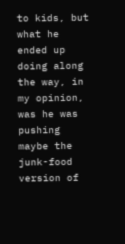to kids, but what he ended up doing along the way, in my opinion, was he was pushing maybe the junk-food version of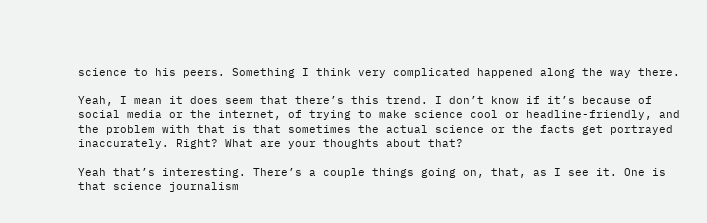science to his peers. Something I think very complicated happened along the way there.

Yeah, I mean it does seem that there’s this trend. I don’t know if it’s because of social media or the internet, of trying to make science cool or headline-friendly, and the problem with that is that sometimes the actual science or the facts get portrayed inaccurately. Right? What are your thoughts about that?

Yeah that’s interesting. There’s a couple things going on, that, as I see it. One is that science journalism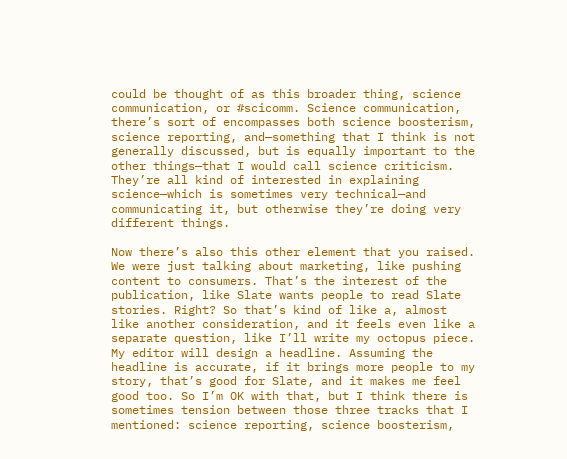could be thought of as this broader thing, science communication, or #scicomm. Science communication, there’s sort of encompasses both science boosterism, science reporting, and—something that I think is not generally discussed, but is equally important to the other things—that I would call science criticism. They’re all kind of interested in explaining science—which is sometimes very technical—and communicating it, but otherwise they’re doing very different things.

Now there’s also this other element that you raised. We were just talking about marketing, like pushing content to consumers. That’s the interest of the publication, like Slate wants people to read Slate stories. Right? So that’s kind of like a, almost like another consideration, and it feels even like a separate question, like I’ll write my octopus piece. My editor will design a headline. Assuming the headline is accurate, if it brings more people to my story, that’s good for Slate, and it makes me feel good too. So I’m OK with that, but I think there is sometimes tension between those three tracks that I mentioned: science reporting, science boosterism,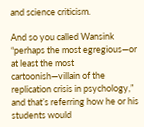and science criticism.

And so you called Wansink “perhaps the most egregious—or at least the most cartoonish—villain of the replication crisis in psychology,” and that’s referring how he or his students would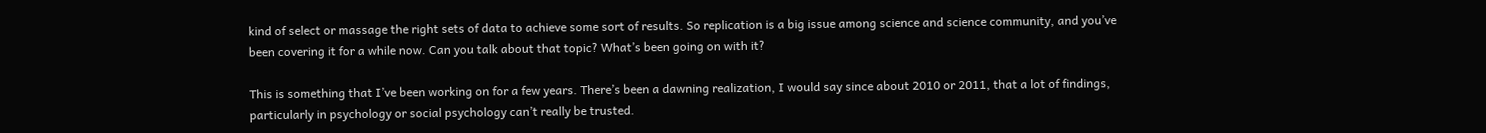kind of select or massage the right sets of data to achieve some sort of results. So replication is a big issue among science and science community, and you’ve been covering it for a while now. Can you talk about that topic? What’s been going on with it?

This is something that I’ve been working on for a few years. There’s been a dawning realization, I would say since about 2010 or 2011, that a lot of findings, particularly in psychology or social psychology can’t really be trusted.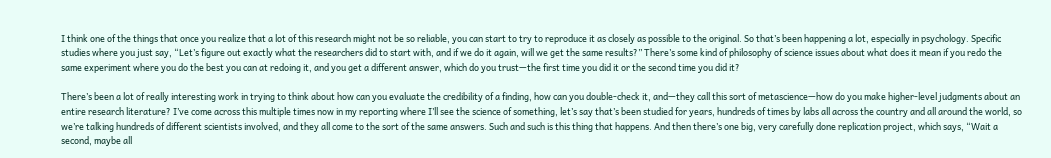I think one of the things that once you realize that a lot of this research might not be so reliable, you can start to try to reproduce it as closely as possible to the original. So that’s been happening a lot, especially in psychology. Specific studies where you just say, “Let’s figure out exactly what the researchers did to start with, and if we do it again, will we get the same results?” There’s some kind of philosophy of science issues about what does it mean if you redo the same experiment where you do the best you can at redoing it, and you get a different answer, which do you trust—the first time you did it or the second time you did it?

There’s been a lot of really interesting work in trying to think about how can you evaluate the credibility of a finding, how can you double-check it, and—they call this sort of metascience—how do you make higher-level judgments about an entire research literature? I’ve come across this multiple times now in my reporting where I’ll see the science of something, let’s say that’s been studied for years, hundreds of times by labs all across the country and all around the world, so we’re talking hundreds of different scientists involved, and they all come to the sort of the same answers. Such and such is this thing that happens. And then there’s one big, very carefully done replication project, which says, “Wait a second, maybe all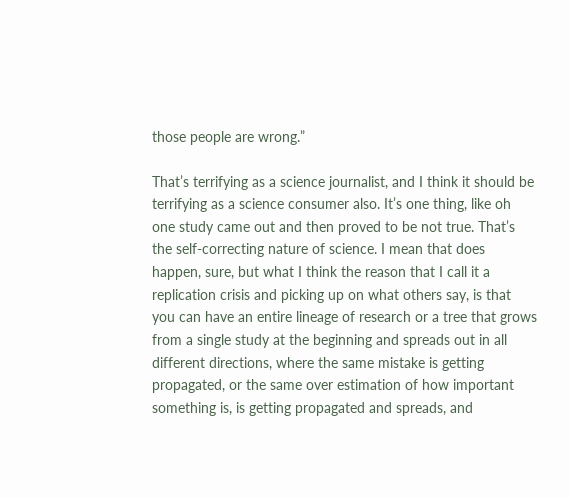those people are wrong.”

That’s terrifying as a science journalist, and I think it should be terrifying as a science consumer also. It’s one thing, like oh one study came out and then proved to be not true. That’s the self-correcting nature of science. I mean that does happen, sure, but what I think the reason that I call it a replication crisis and picking up on what others say, is that you can have an entire lineage of research or a tree that grows from a single study at the beginning and spreads out in all different directions, where the same mistake is getting propagated, or the same over estimation of how important something is, is getting propagated and spreads, and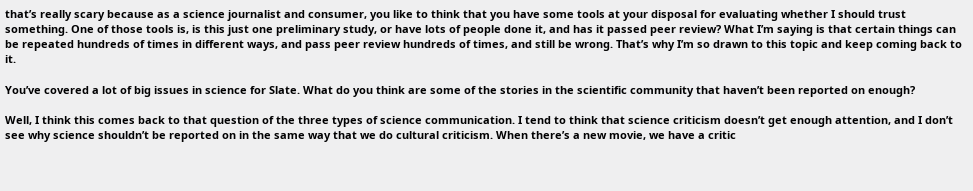that’s really scary because as a science journalist and consumer, you like to think that you have some tools at your disposal for evaluating whether I should trust something. One of those tools is, is this just one preliminary study, or have lots of people done it, and has it passed peer review? What I’m saying is that certain things can be repeated hundreds of times in different ways, and pass peer review hundreds of times, and still be wrong. That’s why I’m so drawn to this topic and keep coming back to it.

You’ve covered a lot of big issues in science for Slate. What do you think are some of the stories in the scientific community that haven’t been reported on enough?

Well, I think this comes back to that question of the three types of science communication. I tend to think that science criticism doesn’t get enough attention, and I don’t see why science shouldn’t be reported on in the same way that we do cultural criticism. When there’s a new movie, we have a critic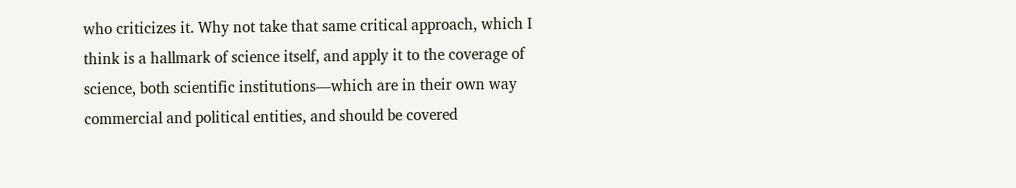who criticizes it. Why not take that same critical approach, which I think is a hallmark of science itself, and apply it to the coverage of science, both scientific institutions—which are in their own way commercial and political entities, and should be covered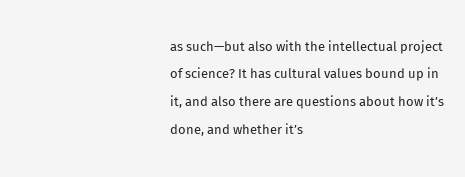as such—but also with the intellectual project of science? It has cultural values bound up in it, and also there are questions about how it’s done, and whether it’s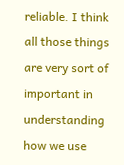reliable. I think all those things are very sort of important in understanding how we use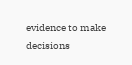evidence to make decisions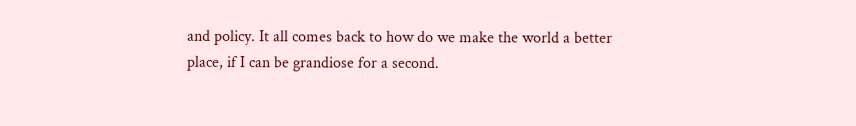and policy. It all comes back to how do we make the world a better place, if I can be grandiose for a second.